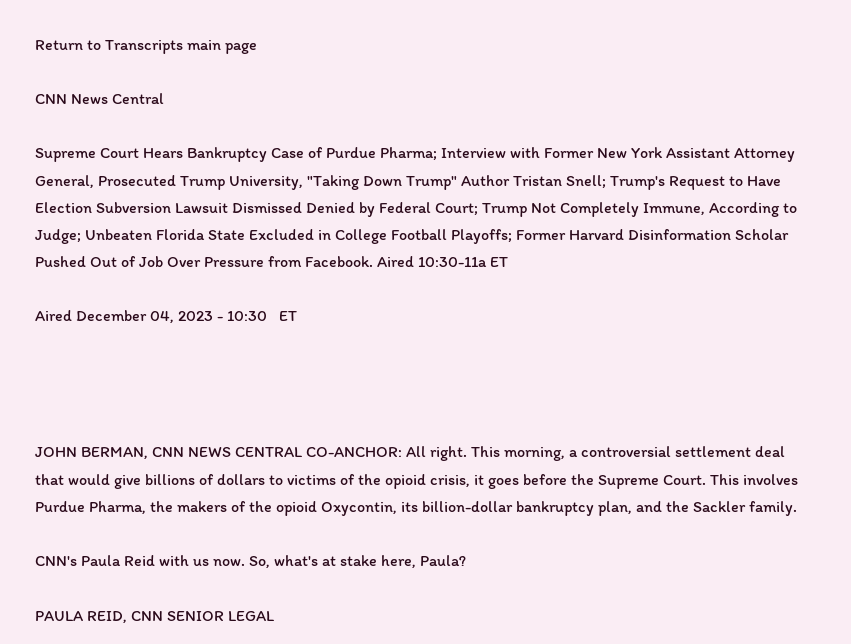Return to Transcripts main page

CNN News Central

Supreme Court Hears Bankruptcy Case of Purdue Pharma; Interview with Former New York Assistant Attorney General, Prosecuted Trump University, "Taking Down Trump" Author Tristan Snell; Trump's Request to Have Election Subversion Lawsuit Dismissed Denied by Federal Court; Trump Not Completely Immune, According to Judge; Unbeaten Florida State Excluded in College Football Playoffs; Former Harvard Disinformation Scholar Pushed Out of Job Over Pressure from Facebook. Aired 10:30-11a ET

Aired December 04, 2023 - 10:30   ET




JOHN BERMAN, CNN NEWS CENTRAL CO-ANCHOR: All right. This morning, a controversial settlement deal that would give billions of dollars to victims of the opioid crisis, it goes before the Supreme Court. This involves Purdue Pharma, the makers of the opioid Oxycontin, its billion-dollar bankruptcy plan, and the Sackler family.

CNN's Paula Reid with us now. So, what's at stake here, Paula?

PAULA REID, CNN SENIOR LEGAL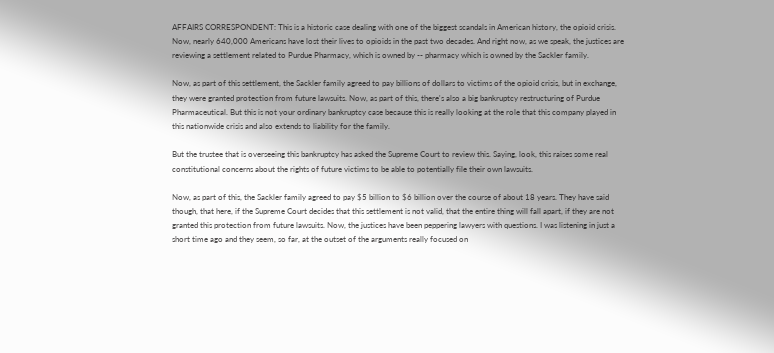AFFAIRS CORRESPONDENT: This is a historic case dealing with one of the biggest scandals in American history, the opioid crisis. Now, nearly 640,000 Americans have lost their lives to opioids in the past two decades. And right now, as we speak, the justices are reviewing a settlement related to Purdue Pharmacy, which is owned by -- pharmacy which is owned by the Sackler family.

Now, as part of this settlement, the Sackler family agreed to pay billions of dollars to victims of the opioid crisis, but in exchange, they were granted protection from future lawsuits. Now, as part of this, there's also a big bankruptcy restructuring of Purdue Pharmaceutical. But this is not your ordinary bankruptcy case because this is really looking at the role that this company played in this nationwide crisis and also extends to liability for the family.

But the trustee that is overseeing this bankruptcy has asked the Supreme Court to review this. Saying, look, this raises some real constitutional concerns about the rights of future victims to be able to potentially file their own lawsuits.

Now, as part of this, the Sackler family agreed to pay $5 billion to $6 billion over the course of about 18 years. They have said though, that here, if the Supreme Court decides that this settlement is not valid, that the entire thing will fall apart, if they are not granted this protection from future lawsuits. Now, the justices have been peppering lawyers with questions. I was listening in just a short time ago and they seem, so far, at the outset of the arguments really focused on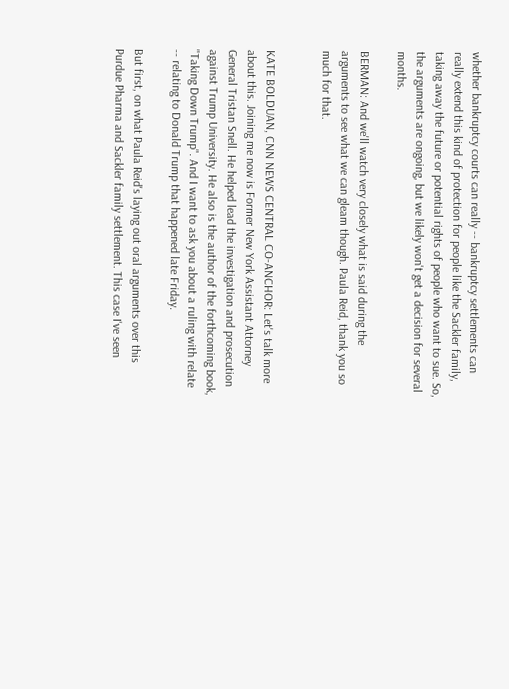whether bankruptcy courts can really -- bankruptcy settlements can really extend this kind of protection for people like the Sackler family, taking away the future or potential rights of people who want to sue. So, the arguments are ongoing, but we likely won't get a decision for several months.

BERMAN: And we'll watch very closely what is said during the arguments to see what we can gleam though. Paula Reid, thank you so much for that.


KATE BOLDUAN, CNN NEWS CENTRAL CO-ANCHOR: Let's talk more about this. Joining me now is Former New York Assistant Attorney General Tristan Snell. He helped lead the investigation and prosecution against Trump University. He also is the author of the forthcoming book, "Taking Down Trump". And I want to ask you about a ruling with relate -- relating to Donald Trump that happened late Friday.

But first, on what Paula Reid's laying out oral arguments over this Purdue Pharma and Sackler family settlement. This case I've seen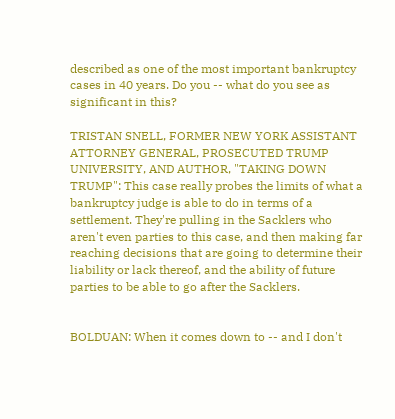described as one of the most important bankruptcy cases in 40 years. Do you -- what do you see as significant in this?

TRISTAN SNELL, FORMER NEW YORK ASSISTANT ATTORNEY GENERAL, PROSECUTED TRUMP UNIVERSITY, AND AUTHOR, "TAKING DOWN TRUMP": This case really probes the limits of what a bankruptcy judge is able to do in terms of a settlement. They're pulling in the Sacklers who aren't even parties to this case, and then making far reaching decisions that are going to determine their liability or lack thereof, and the ability of future parties to be able to go after the Sacklers.


BOLDUAN: When it comes down to -- and I don't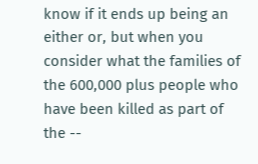know if it ends up being an either or, but when you consider what the families of the 600,000 plus people who have been killed as part of the --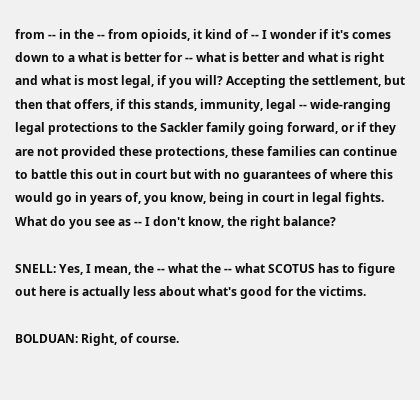from -- in the -- from opioids, it kind of -- I wonder if it's comes down to a what is better for -- what is better and what is right and what is most legal, if you will? Accepting the settlement, but then that offers, if this stands, immunity, legal -- wide-ranging legal protections to the Sackler family going forward, or if they are not provided these protections, these families can continue to battle this out in court but with no guarantees of where this would go in years of, you know, being in court in legal fights. What do you see as -- I don't know, the right balance?

SNELL: Yes, I mean, the -- what the -- what SCOTUS has to figure out here is actually less about what's good for the victims.

BOLDUAN: Right, of course.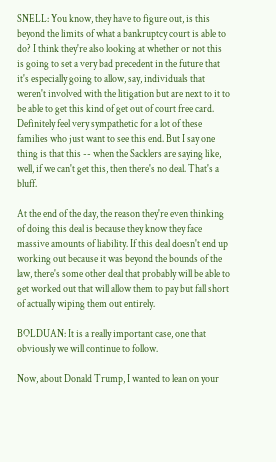SNELL: You know, they have to figure out, is this beyond the limits of what a bankruptcy court is able to do? I think they're also looking at whether or not this is going to set a very bad precedent in the future that it's especially going to allow, say, individuals that weren't involved with the litigation but are next to it to be able to get this kind of get out of court free card. Definitely feel very sympathetic for a lot of these families who just want to see this end. But I say one thing is that this -- when the Sacklers are saying like, well, if we can't get this, then there's no deal. That's a bluff.

At the end of the day, the reason they're even thinking of doing this deal is because they know they face massive amounts of liability. If this deal doesn't end up working out because it was beyond the bounds of the law, there's some other deal that probably will be able to get worked out that will allow them to pay but fall short of actually wiping them out entirely.

BOLDUAN: It is a really important case, one that obviously we will continue to follow.

Now, about Donald Trump, I wanted to lean on your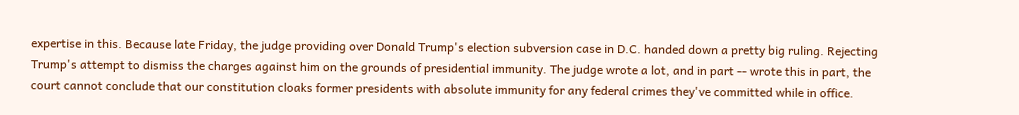expertise in this. Because late Friday, the judge providing over Donald Trump's election subversion case in D.C. handed down a pretty big ruling. Rejecting Trump's attempt to dismiss the charges against him on the grounds of presidential immunity. The judge wrote a lot, and in part -- wrote this in part, the court cannot conclude that our constitution cloaks former presidents with absolute immunity for any federal crimes they've committed while in office.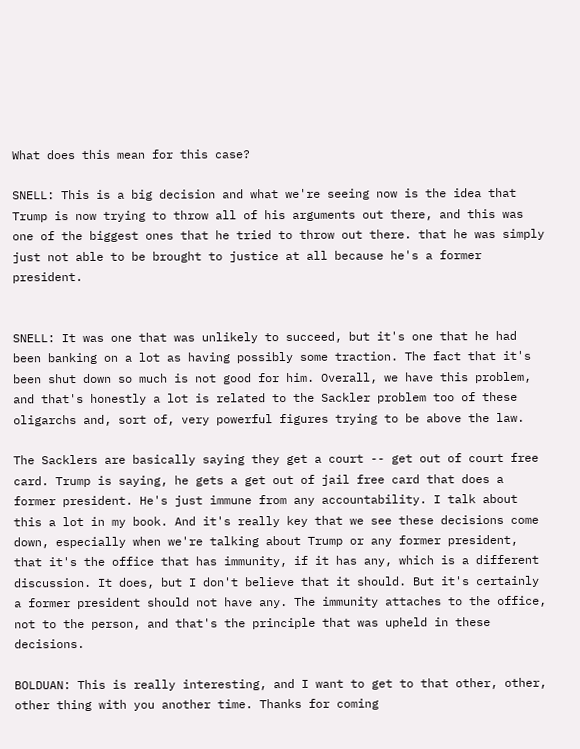What does this mean for this case?

SNELL: This is a big decision and what we're seeing now is the idea that Trump is now trying to throw all of his arguments out there, and this was one of the biggest ones that he tried to throw out there. that he was simply just not able to be brought to justice at all because he's a former president.


SNELL: It was one that was unlikely to succeed, but it's one that he had been banking on a lot as having possibly some traction. The fact that it's been shut down so much is not good for him. Overall, we have this problem, and that's honestly a lot is related to the Sackler problem too of these oligarchs and, sort of, very powerful figures trying to be above the law.

The Sacklers are basically saying they get a court -- get out of court free card. Trump is saying, he gets a get out of jail free card that does a former president. He's just immune from any accountability. I talk about this a lot in my book. And it's really key that we see these decisions come down, especially when we're talking about Trump or any former president, that it's the office that has immunity, if it has any, which is a different discussion. It does, but I don't believe that it should. But it's certainly a former president should not have any. The immunity attaches to the office, not to the person, and that's the principle that was upheld in these decisions.

BOLDUAN: This is really interesting, and I want to get to that other, other, other thing with you another time. Thanks for coming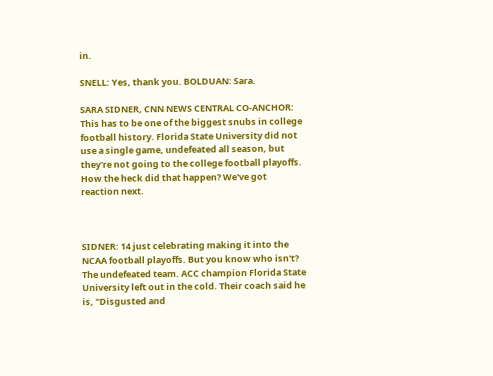in.

SNELL: Yes, thank you. BOLDUAN: Sara.

SARA SIDNER, CNN NEWS CENTRAL CO-ANCHOR: This has to be one of the biggest snubs in college football history. Florida State University did not use a single game, undefeated all season, but they're not going to the college football playoffs. How the heck did that happen? We've got reaction next.



SIDNER: 14 just celebrating making it into the NCAA football playoffs. But you know who isn't? The undefeated team. ACC champion Florida State University left out in the cold. Their coach said he is, "Disgusted and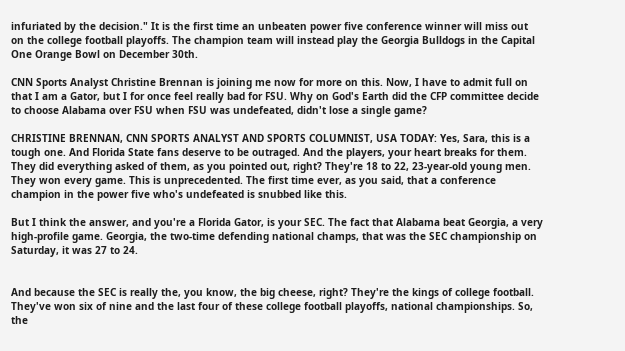infuriated by the decision." It is the first time an unbeaten power five conference winner will miss out on the college football playoffs. The champion team will instead play the Georgia Bulldogs in the Capital One Orange Bowl on December 30th.

CNN Sports Analyst Christine Brennan is joining me now for more on this. Now, I have to admit full on that I am a Gator, but I for once feel really bad for FSU. Why on God's Earth did the CFP committee decide to choose Alabama over FSU when FSU was undefeated, didn't lose a single game?

CHRISTINE BRENNAN, CNN SPORTS ANALYST AND SPORTS COLUMNIST, USA TODAY: Yes, Sara, this is a tough one. And Florida State fans deserve to be outraged. And the players, your heart breaks for them. They did everything asked of them, as you pointed out, right? They're 18 to 22, 23-year-old young men. They won every game. This is unprecedented. The first time ever, as you said, that a conference champion in the power five who's undefeated is snubbed like this.

But I think the answer, and you're a Florida Gator, is your SEC. The fact that Alabama beat Georgia, a very high-profile game. Georgia, the two-time defending national champs, that was the SEC championship on Saturday, it was 27 to 24.


And because the SEC is really the, you know, the big cheese, right? They're the kings of college football. They've won six of nine and the last four of these college football playoffs, national championships. So, the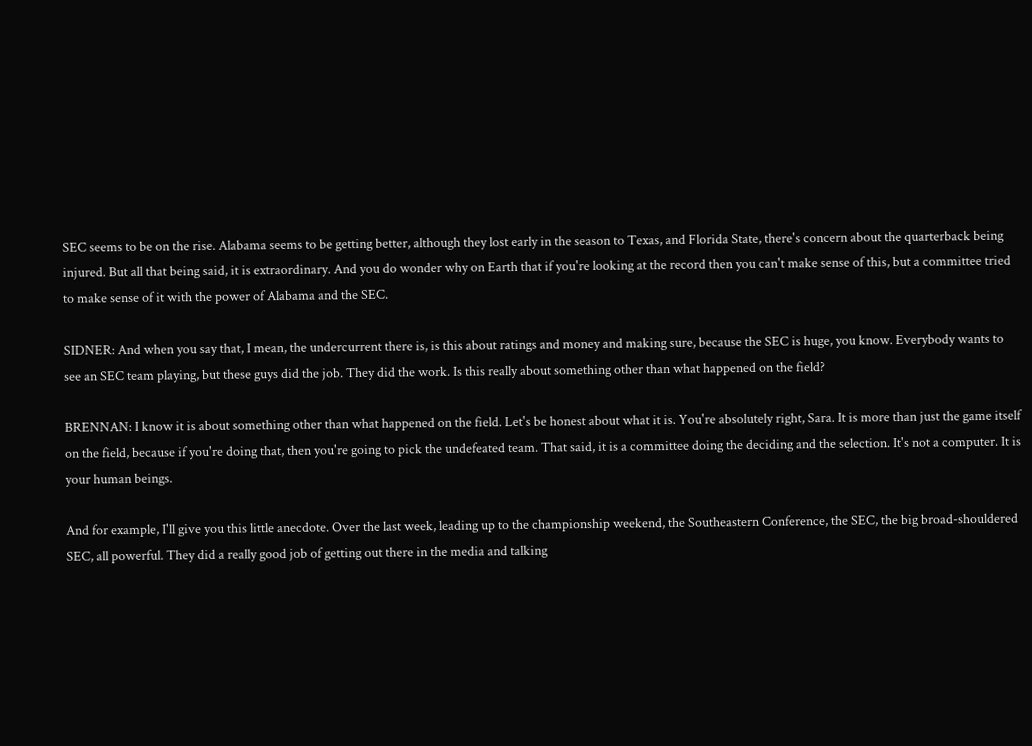SEC seems to be on the rise. Alabama seems to be getting better, although they lost early in the season to Texas, and Florida State, there's concern about the quarterback being injured. But all that being said, it is extraordinary. And you do wonder why on Earth that if you're looking at the record then you can't make sense of this, but a committee tried to make sense of it with the power of Alabama and the SEC.

SIDNER: And when you say that, I mean, the undercurrent there is, is this about ratings and money and making sure, because the SEC is huge, you know. Everybody wants to see an SEC team playing, but these guys did the job. They did the work. Is this really about something other than what happened on the field?

BRENNAN: I know it is about something other than what happened on the field. Let's be honest about what it is. You're absolutely right, Sara. It is more than just the game itself on the field, because if you're doing that, then you're going to pick the undefeated team. That said, it is a committee doing the deciding and the selection. It's not a computer. It is your human beings.

And for example, I'll give you this little anecdote. Over the last week, leading up to the championship weekend, the Southeastern Conference, the SEC, the big broad-shouldered SEC, all powerful. They did a really good job of getting out there in the media and talking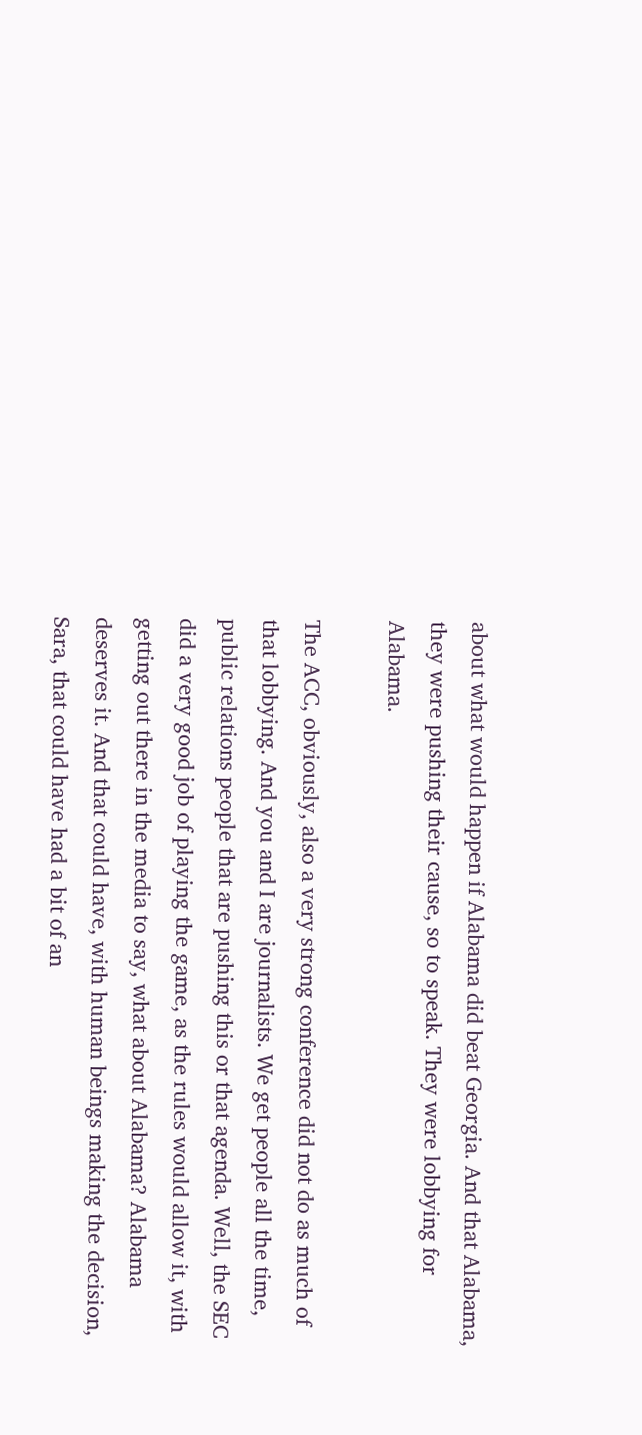about what would happen if Alabama did beat Georgia. And that Alabama, they were pushing their cause, so to speak. They were lobbying for Alabama.

The ACC, obviously, also a very strong conference did not do as much of that lobbying. And you and I are journalists. We get people all the time, public relations people that are pushing this or that agenda. Well, the SEC did a very good job of playing the game, as the rules would allow it, with getting out there in the media to say, what about Alabama? Alabama deserves it. And that could have, with human beings making the decision, Sara, that could have had a bit of an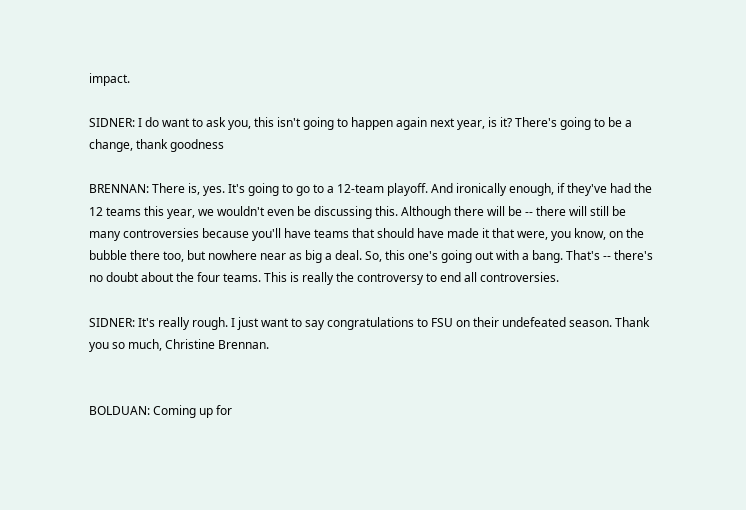impact.

SIDNER: I do want to ask you, this isn't going to happen again next year, is it? There's going to be a change, thank goodness

BRENNAN: There is, yes. It's going to go to a 12-team playoff. And ironically enough, if they've had the 12 teams this year, we wouldn't even be discussing this. Although there will be -- there will still be many controversies because you'll have teams that should have made it that were, you know, on the bubble there too, but nowhere near as big a deal. So, this one's going out with a bang. That's -- there's no doubt about the four teams. This is really the controversy to end all controversies.

SIDNER: It's really rough. I just want to say congratulations to FSU on their undefeated season. Thank you so much, Christine Brennan.


BOLDUAN: Coming up for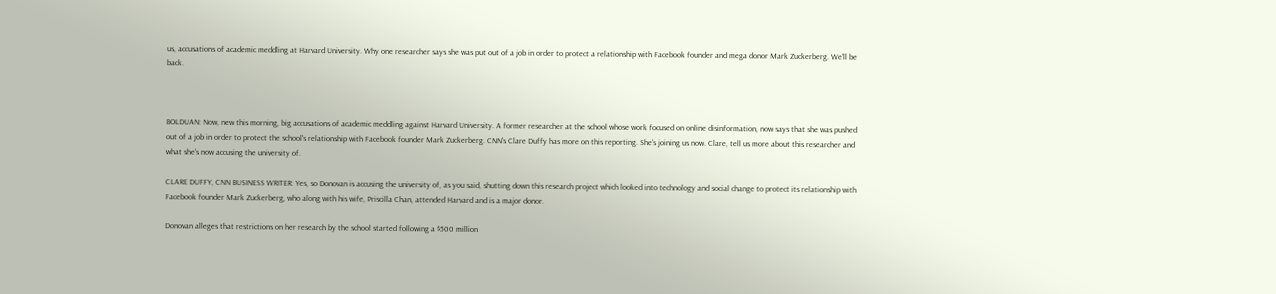us, accusations of academic meddling at Harvard University. Why one researcher says she was put out of a job in order to protect a relationship with Facebook founder and mega donor Mark Zuckerberg. We'll be back.



BOLDUAN: Now, new this morning, big accusations of academic meddling against Harvard University. A former researcher at the school whose work focused on online disinformation, now says that she was pushed out of a job in order to protect the school's relationship with Facebook founder Mark Zuckerberg. CNN's Clare Duffy has more on this reporting. She's joining us now. Clare, tell us more about this researcher and what she's now accusing the university of.

CLARE DUFFY, CNN BUSINESS WRITER: Yes, so Donovan is accusing the university of, as you said, shutting down this research project which looked into technology and social change to protect its relationship with Facebook founder Mark Zuckerberg, who along with his wife, Priscilla Chan, attended Harvard and is a major donor.

Donovan alleges that restrictions on her research by the school started following a $500 million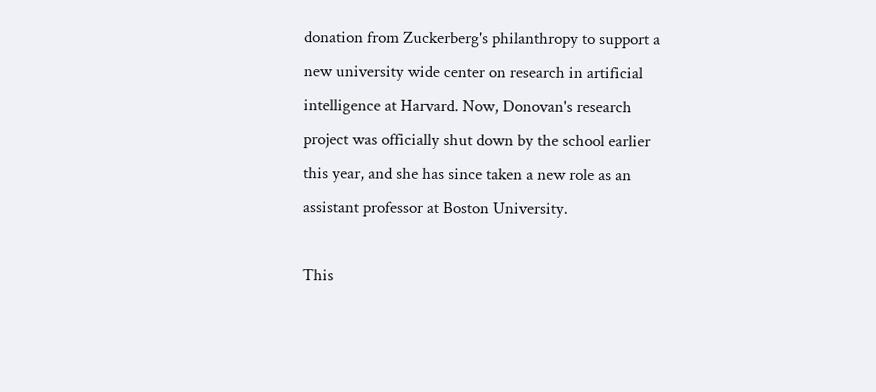donation from Zuckerberg's philanthropy to support a new university wide center on research in artificial intelligence at Harvard. Now, Donovan's research project was officially shut down by the school earlier this year, and she has since taken a new role as an assistant professor at Boston University.

This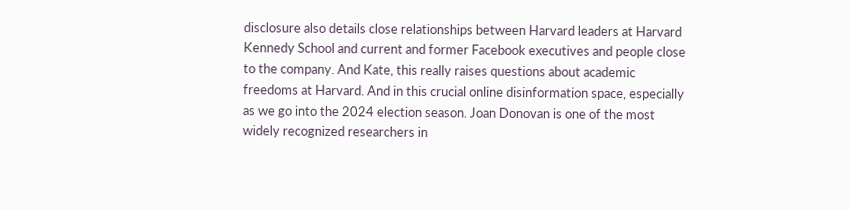disclosure also details close relationships between Harvard leaders at Harvard Kennedy School and current and former Facebook executives and people close to the company. And Kate, this really raises questions about academic freedoms at Harvard. And in this crucial online disinformation space, especially as we go into the 2024 election season. Joan Donovan is one of the most widely recognized researchers in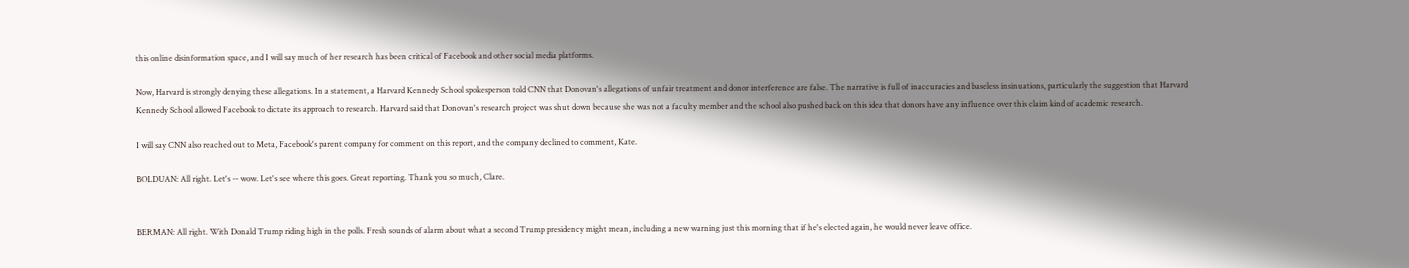this online disinformation space, and I will say much of her research has been critical of Facebook and other social media platforms.

Now, Harvard is strongly denying these allegations. In a statement, a Harvard Kennedy School spokesperson told CNN that Donovan's allegations of unfair treatment and donor interference are false. The narrative is full of inaccuracies and baseless insinuations, particularly the suggestion that Harvard Kennedy School allowed Facebook to dictate its approach to research. Harvard said that Donovan's research project was shut down because she was not a faculty member and the school also pushed back on this idea that donors have any influence over this claim kind of academic research.

I will say CNN also reached out to Meta, Facebook's parent company for comment on this report, and the company declined to comment, Kate.

BOLDUAN: All right. Let's -- wow. Let's see where this goes. Great reporting. Thank you so much, Clare.


BERMAN: All right. With Donald Trump riding high in the polls. Fresh sounds of alarm about what a second Trump presidency might mean, including a new warning just this morning that if he's elected again, he would never leave office.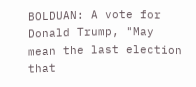BOLDUAN: A vote for Donald Trump, "May mean the last election that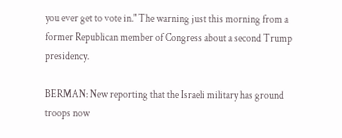you ever get to vote in." The warning just this morning from a former Republican member of Congress about a second Trump presidency.

BERMAN: New reporting that the Israeli military has ground troops now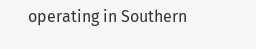operating in Southern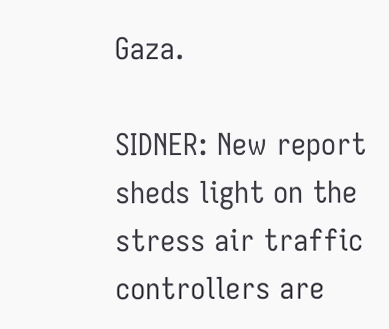Gaza.

SIDNER: New report sheds light on the stress air traffic controllers are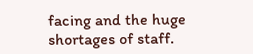facing and the huge shortages of staff.